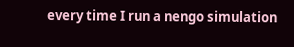every time I run a nengo simulation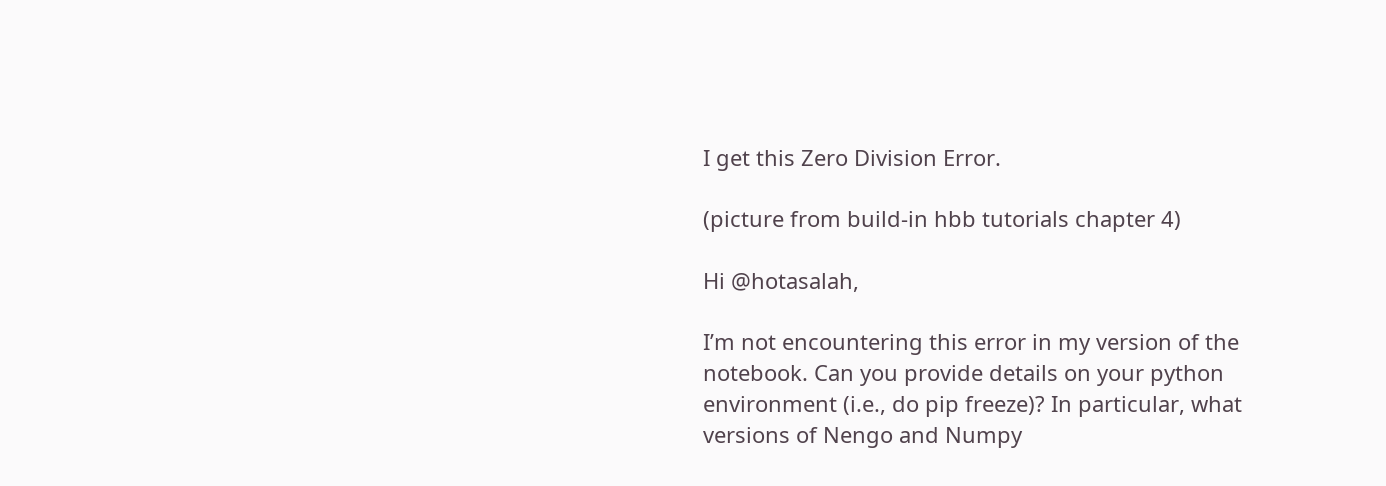I get this Zero Division Error.

(picture from build-in hbb tutorials chapter 4)

Hi @hotasalah,

I’m not encountering this error in my version of the notebook. Can you provide details on your python environment (i.e., do pip freeze)? In particular, what versions of Nengo and Numpy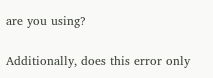are you using?

Additionally, does this error only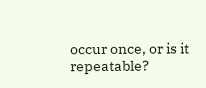occur once, or is it repeatable?